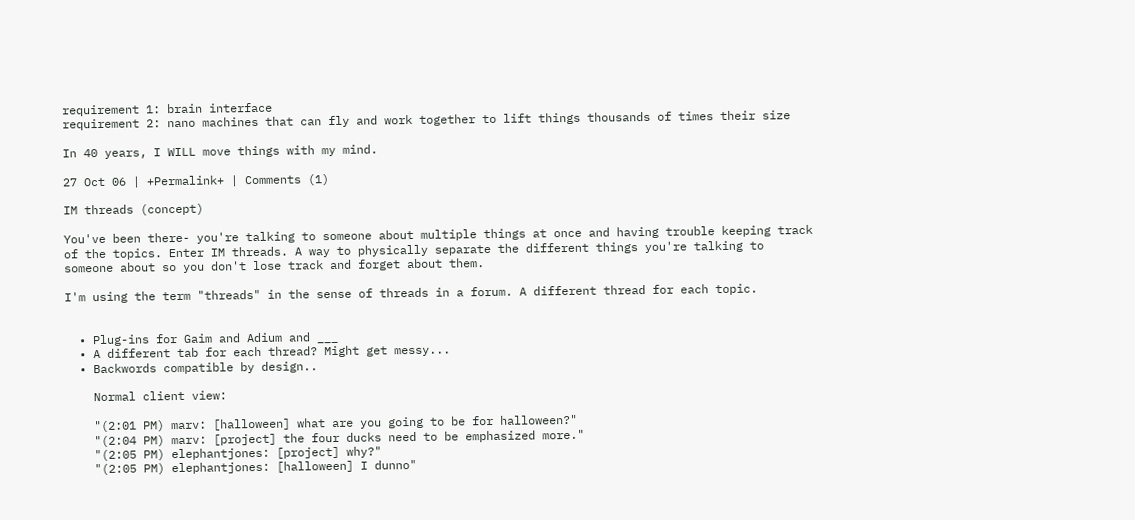requirement 1: brain interface
requirement 2: nano machines that can fly and work together to lift things thousands of times their size

In 40 years, I WILL move things with my mind.

27 Oct 06 | +Permalink+ | Comments (1)

IM threads (concept)

You've been there- you're talking to someone about multiple things at once and having trouble keeping track of the topics. Enter IM threads. A way to physically separate the different things you're talking to someone about so you don't lose track and forget about them.

I'm using the term "threads" in the sense of threads in a forum. A different thread for each topic.


  • Plug-ins for Gaim and Adium and ___
  • A different tab for each thread? Might get messy...
  • Backwords compatible by design..

    Normal client view:

    "(2:01 PM) marv: [halloween] what are you going to be for halloween?"
    "(2:04 PM) marv: [project] the four ducks need to be emphasized more."
    "(2:05 PM) elephantjones: [project] why?"
    "(2:05 PM) elephantjones: [halloween] I dunno"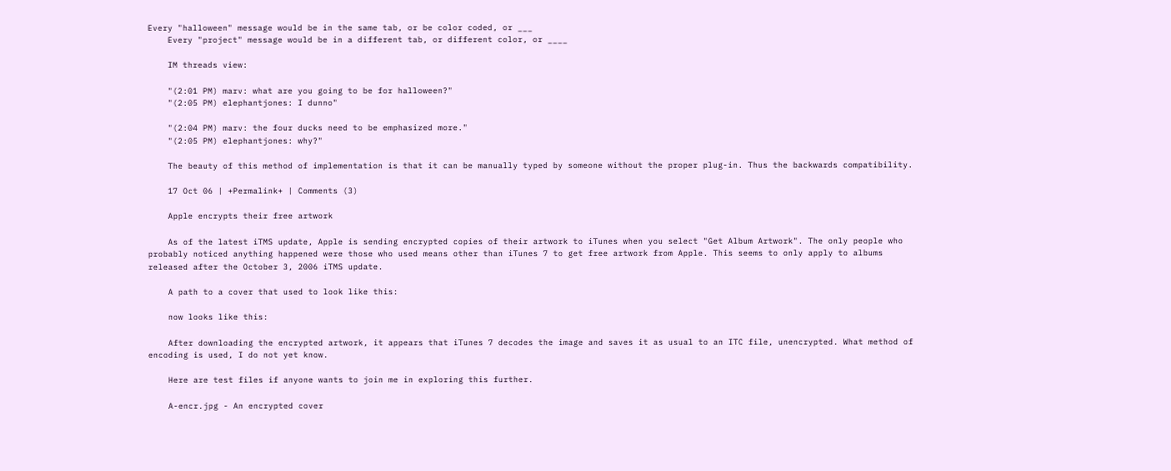Every "halloween" message would be in the same tab, or be color coded, or ___
    Every "project" message would be in a different tab, or different color, or ____

    IM threads view:

    "(2:01 PM) marv: what are you going to be for halloween?"
    "(2:05 PM) elephantjones: I dunno"

    "(2:04 PM) marv: the four ducks need to be emphasized more."
    "(2:05 PM) elephantjones: why?"

    The beauty of this method of implementation is that it can be manually typed by someone without the proper plug-in. Thus the backwards compatibility.

    17 Oct 06 | +Permalink+ | Comments (3)

    Apple encrypts their free artwork

    As of the latest iTMS update, Apple is sending encrypted copies of their artwork to iTunes when you select "Get Album Artwork". The only people who probably noticed anything happened were those who used means other than iTunes 7 to get free artwork from Apple. This seems to only apply to albums released after the October 3, 2006 iTMS update.

    A path to a cover that used to look like this:

    now looks like this:

    After downloading the encrypted artwork, it appears that iTunes 7 decodes the image and saves it as usual to an ITC file, unencrypted. What method of encoding is used, I do not yet know.

    Here are test files if anyone wants to join me in exploring this further.

    A-encr.jpg - An encrypted cover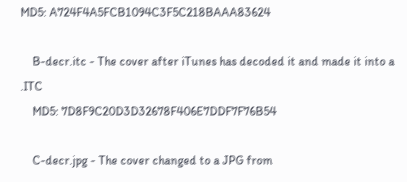MD5: A724F4A5FCB1094C3F5C218BAAA83624

    B-decr.itc - The cover after iTunes has decoded it and made it into a .ITC
    MD5: 7D8F9C20D3D32678F406E7DDF7F76B54

    C-decr.jpg - The cover changed to a JPG from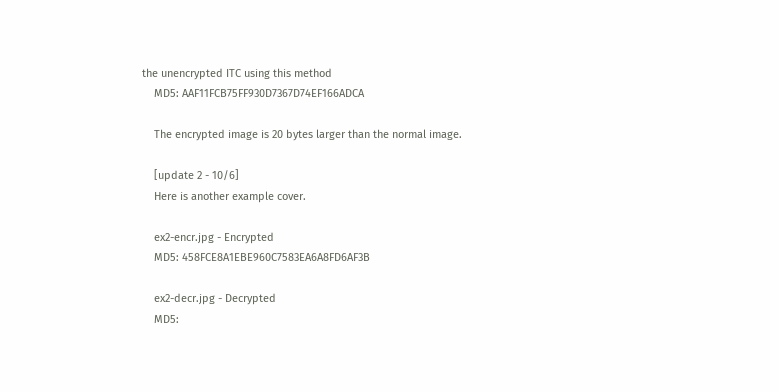the unencrypted ITC using this method
    MD5: AAF11FCB75FF930D7367D74EF166ADCA

    The encrypted image is 20 bytes larger than the normal image.

    [update 2 - 10/6]
    Here is another example cover.

    ex2-encr.jpg - Encrypted
    MD5: 458FCE8A1EBE960C7583EA6A8FD6AF3B

    ex2-decr.jpg - Decrypted
    MD5: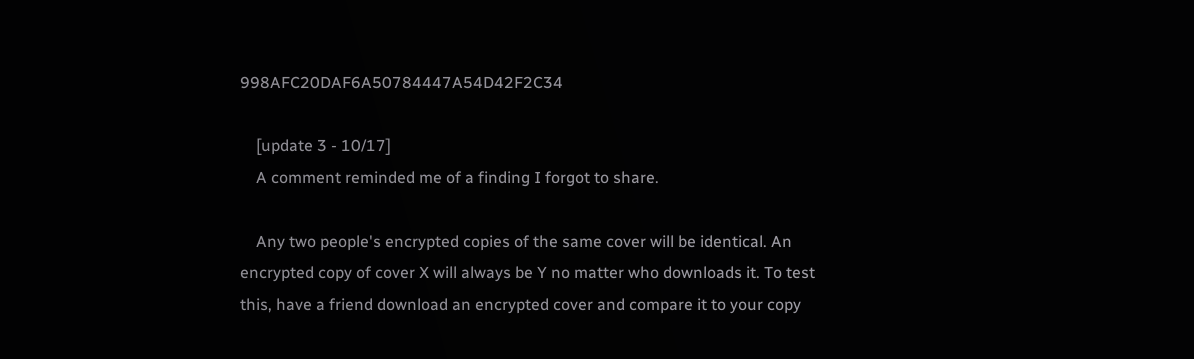998AFC20DAF6A50784447A54D42F2C34

    [update 3 - 10/17]
    A comment reminded me of a finding I forgot to share.

    Any two people's encrypted copies of the same cover will be identical. An encrypted copy of cover X will always be Y no matter who downloads it. To test this, have a friend download an encrypted cover and compare it to your copy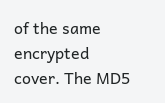of the same encrypted cover. The MD5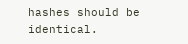hashes should be identical.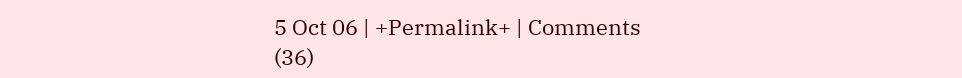5 Oct 06 | +Permalink+ | Comments (36)